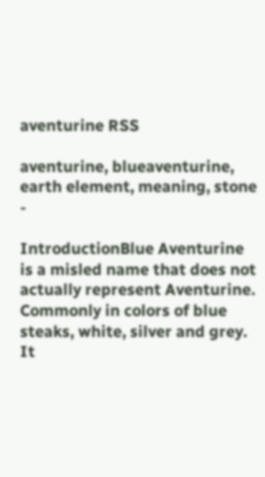aventurine RSS

aventurine, blueaventurine, earth element, meaning, stone -

IntroductionBlue Aventurine is a misled name that does not actually represent Aventurine. Commonly in colors of blue steaks, white, silver and grey. It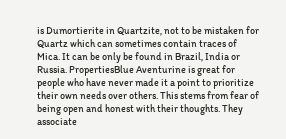is Dumortierite in Quartzite, not to be mistaken for Quartz which can sometimes contain traces of Mica. It can be only be found in Brazil, India or Russia. PropertiesBlue Aventurine is great for people who have never made it a point to prioritize their own needs over others. This stems from fear of being open and honest with their thoughts. They associate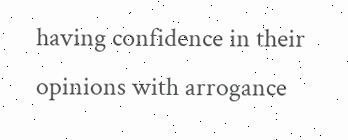having confidence in their opinions with arrogance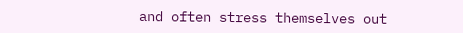and often stress themselves out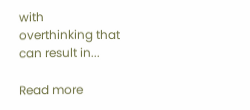with overthinking that can result in...

Read more